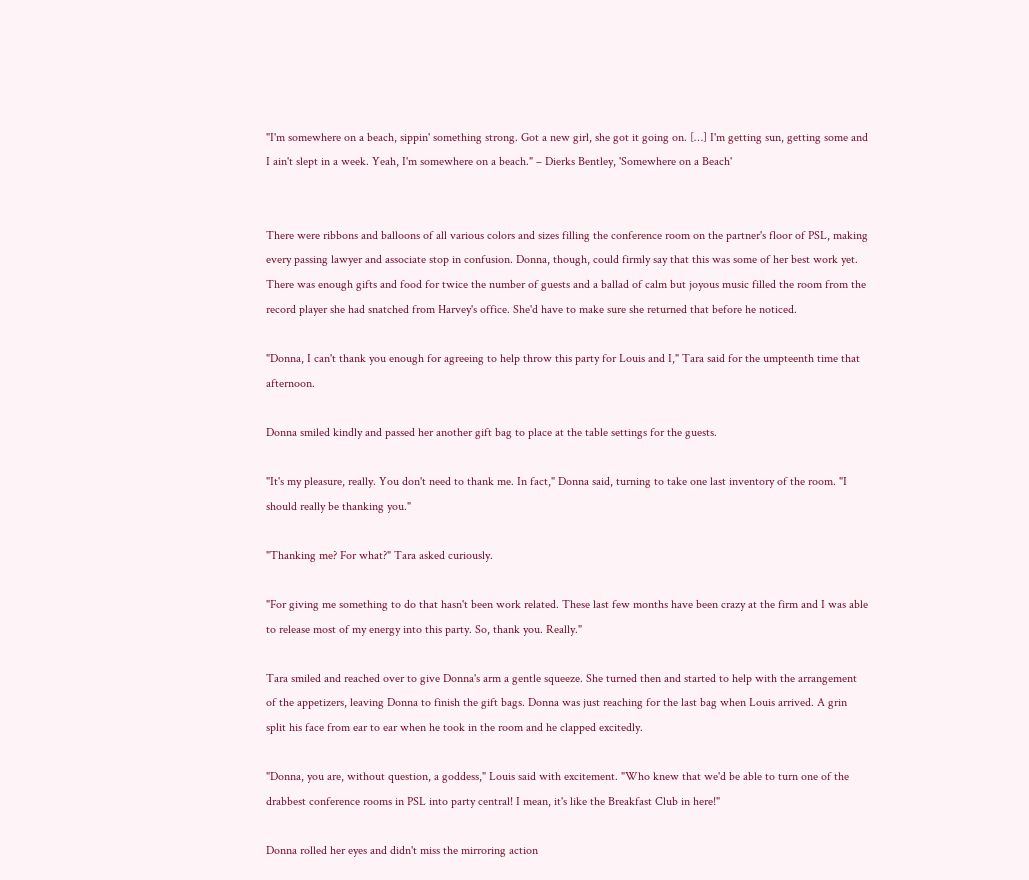"I'm somewhere on a beach, sippin' something strong. Got a new girl, she got it going on. […] I'm getting sun, getting some and I ain't slept in a week. Yeah, I'm somewhere on a beach." – Dierks Bentley, 'Somewhere on a Beach'


There were ribbons and balloons of all various colors and sizes filling the conference room on the partner's floor of PSL, making every passing lawyer and associate stop in confusion. Donna, though, could firmly say that this was some of her best work yet. There was enough gifts and food for twice the number of guests and a ballad of calm but joyous music filled the room from the record player she had snatched from Harvey's office. She'd have to make sure she returned that before he noticed.

"Donna, I can't thank you enough for agreeing to help throw this party for Louis and I," Tara said for the umpteenth time that afternoon.

Donna smiled kindly and passed her another gift bag to place at the table settings for the guests.

"It's my pleasure, really. You don't need to thank me. In fact," Donna said, turning to take one last inventory of the room. "I should really be thanking you."

"Thanking me? For what?" Tara asked curiously.

"For giving me something to do that hasn't been work related. These last few months have been crazy at the firm and I was able to release most of my energy into this party. So, thank you. Really."

Tara smiled and reached over to give Donna's arm a gentle squeeze. She turned then and started to help with the arrangement of the appetizers, leaving Donna to finish the gift bags. Donna was just reaching for the last bag when Louis arrived. A grin split his face from ear to ear when he took in the room and he clapped excitedly.

"Donna, you are, without question, a goddess," Louis said with excitement. "Who knew that we'd be able to turn one of the drabbest conference rooms in PSL into party central! I mean, it's like the Breakfast Club in here!"

Donna rolled her eyes and didn't miss the mirroring action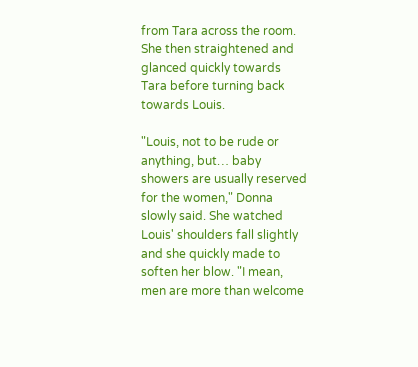from Tara across the room. She then straightened and glanced quickly towards Tara before turning back towards Louis.

"Louis, not to be rude or anything, but… baby showers are usually reserved for the women," Donna slowly said. She watched Louis' shoulders fall slightly and she quickly made to soften her blow. "I mean, men are more than welcome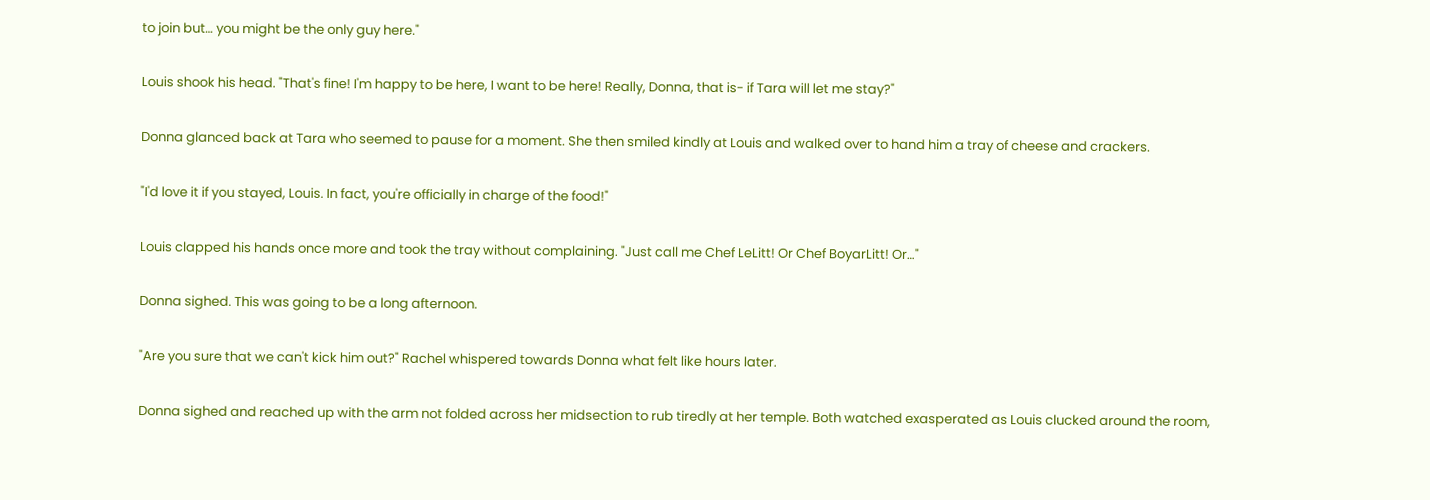to join but… you might be the only guy here."

Louis shook his head. "That's fine! I'm happy to be here, I want to be here! Really, Donna, that is- if Tara will let me stay?"

Donna glanced back at Tara who seemed to pause for a moment. She then smiled kindly at Louis and walked over to hand him a tray of cheese and crackers.

"I'd love it if you stayed, Louis. In fact, you're officially in charge of the food!"

Louis clapped his hands once more and took the tray without complaining. "Just call me Chef LeLitt! Or Chef BoyarLitt! Or…"

Donna sighed. This was going to be a long afternoon.

"Are you sure that we can't kick him out?" Rachel whispered towards Donna what felt like hours later.

Donna sighed and reached up with the arm not folded across her midsection to rub tiredly at her temple. Both watched exasperated as Louis clucked around the room,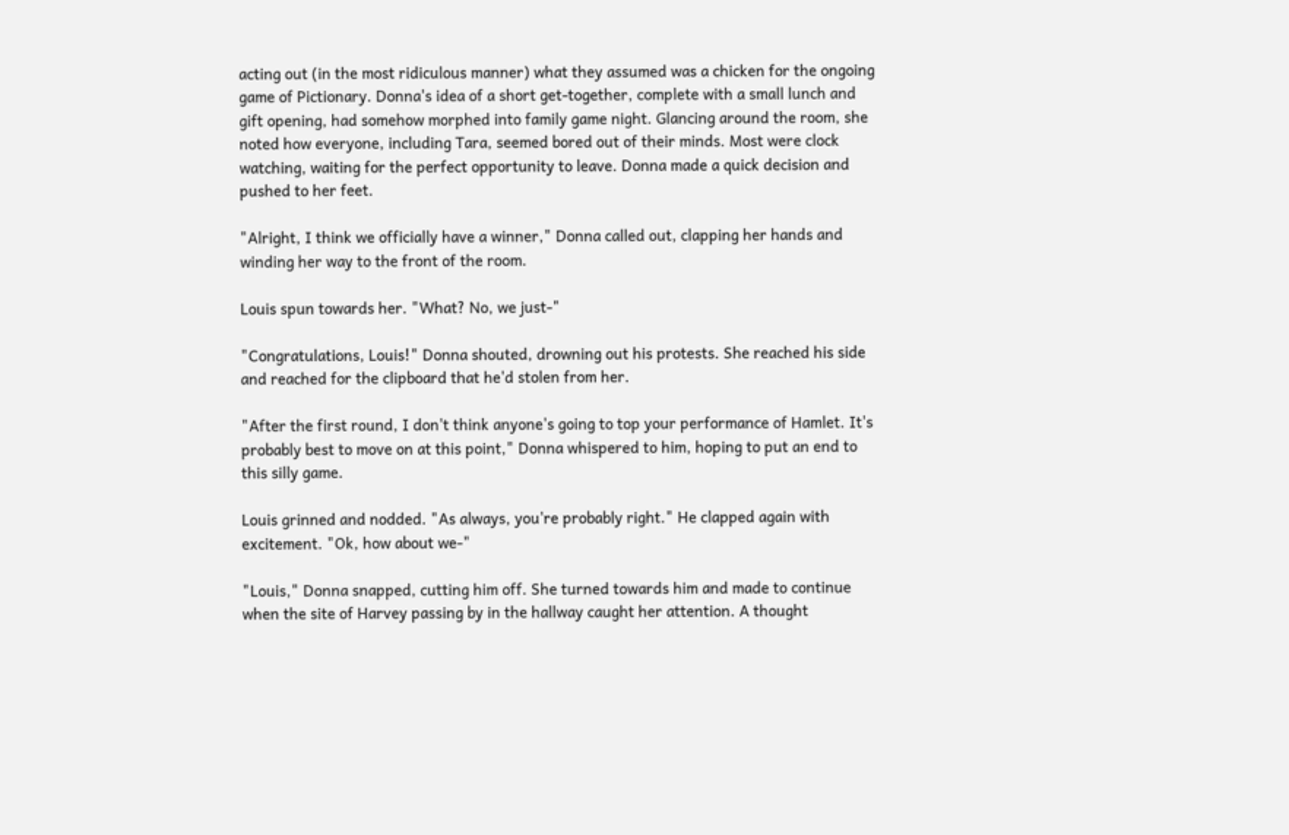acting out (in the most ridiculous manner) what they assumed was a chicken for the ongoing game of Pictionary. Donna's idea of a short get-together, complete with a small lunch and gift opening, had somehow morphed into family game night. Glancing around the room, she noted how everyone, including Tara, seemed bored out of their minds. Most were clock watching, waiting for the perfect opportunity to leave. Donna made a quick decision and pushed to her feet.

"Alright, I think we officially have a winner," Donna called out, clapping her hands and winding her way to the front of the room.

Louis spun towards her. "What? No, we just-"

"Congratulations, Louis!" Donna shouted, drowning out his protests. She reached his side and reached for the clipboard that he'd stolen from her.

"After the first round, I don't think anyone's going to top your performance of Hamlet. It's probably best to move on at this point," Donna whispered to him, hoping to put an end to this silly game.

Louis grinned and nodded. "As always, you're probably right." He clapped again with excitement. "Ok, how about we-"

"Louis," Donna snapped, cutting him off. She turned towards him and made to continue when the site of Harvey passing by in the hallway caught her attention. A thought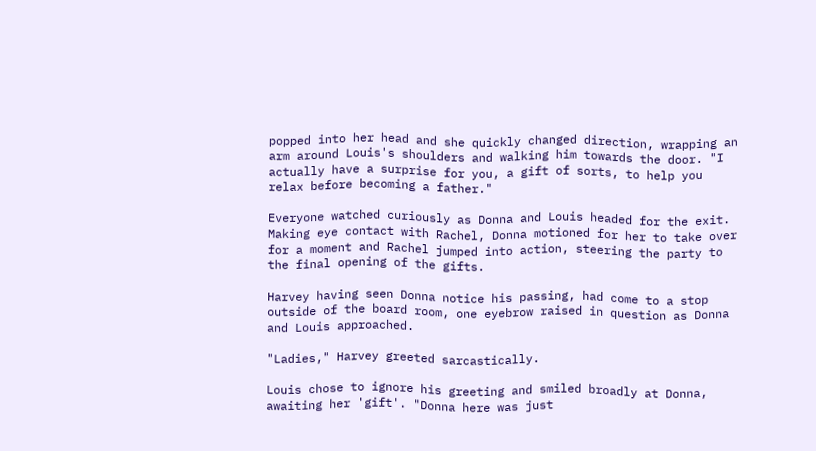popped into her head and she quickly changed direction, wrapping an arm around Louis's shoulders and walking him towards the door. "I actually have a surprise for you, a gift of sorts, to help you relax before becoming a father."

Everyone watched curiously as Donna and Louis headed for the exit. Making eye contact with Rachel, Donna motioned for her to take over for a moment and Rachel jumped into action, steering the party to the final opening of the gifts.

Harvey having seen Donna notice his passing, had come to a stop outside of the board room, one eyebrow raised in question as Donna and Louis approached.

"Ladies," Harvey greeted sarcastically.

Louis chose to ignore his greeting and smiled broadly at Donna, awaiting her 'gift'. "Donna here was just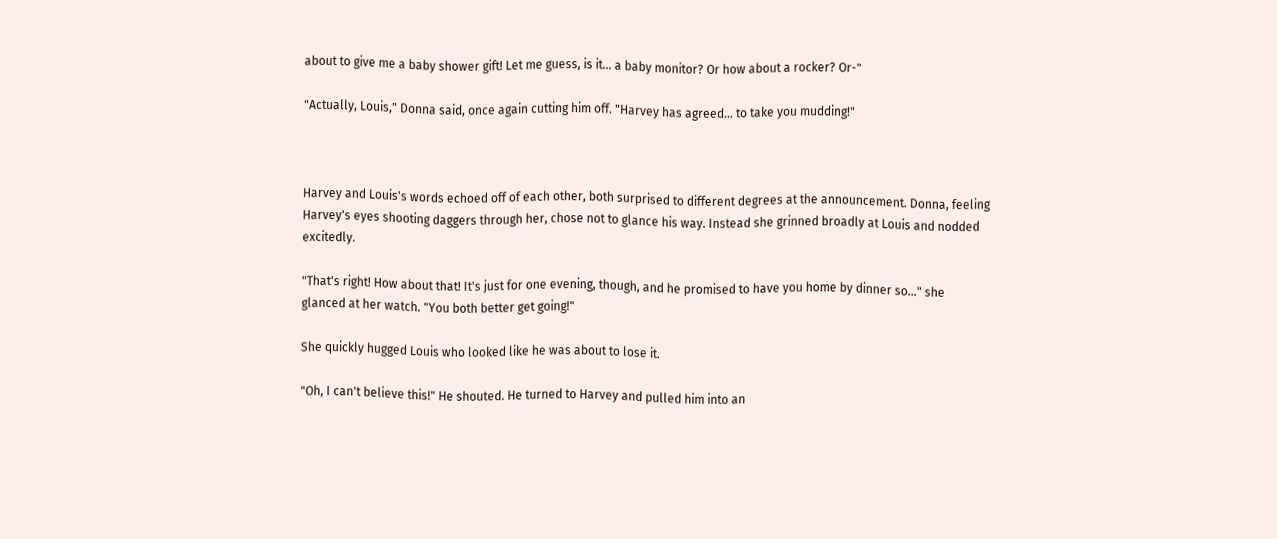about to give me a baby shower gift! Let me guess, is it… a baby monitor? Or how about a rocker? Or-"

"Actually, Louis," Donna said, once again cutting him off. "Harvey has agreed… to take you mudding!"



Harvey and Louis's words echoed off of each other, both surprised to different degrees at the announcement. Donna, feeling Harvey's eyes shooting daggers through her, chose not to glance his way. Instead she grinned broadly at Louis and nodded excitedly.

"That's right! How about that! It's just for one evening, though, and he promised to have you home by dinner so…" she glanced at her watch. "You both better get going!"

She quickly hugged Louis who looked like he was about to lose it.

"Oh, I can't believe this!" He shouted. He turned to Harvey and pulled him into an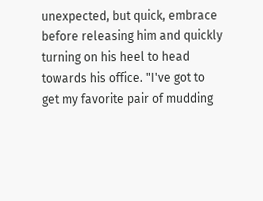unexpected, but quick, embrace before releasing him and quickly turning on his heel to head towards his office. "I've got to get my favorite pair of mudding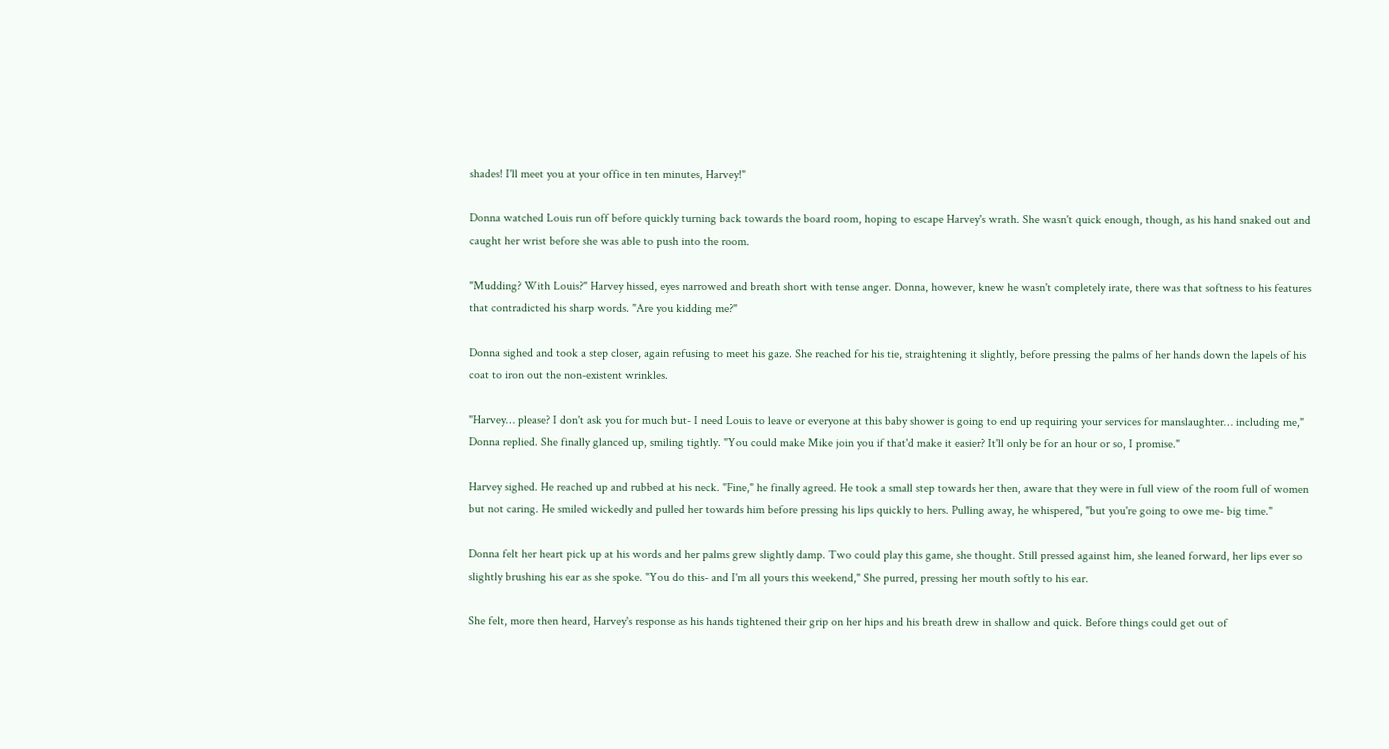shades! I'll meet you at your office in ten minutes, Harvey!"

Donna watched Louis run off before quickly turning back towards the board room, hoping to escape Harvey's wrath. She wasn't quick enough, though, as his hand snaked out and caught her wrist before she was able to push into the room.

"Mudding? With Louis?" Harvey hissed, eyes narrowed and breath short with tense anger. Donna, however, knew he wasn't completely irate, there was that softness to his features that contradicted his sharp words. "Are you kidding me?"

Donna sighed and took a step closer, again refusing to meet his gaze. She reached for his tie, straightening it slightly, before pressing the palms of her hands down the lapels of his coat to iron out the non-existent wrinkles.

"Harvey… please? I don't ask you for much but- I need Louis to leave or everyone at this baby shower is going to end up requiring your services for manslaughter… including me," Donna replied. She finally glanced up, smiling tightly. "You could make Mike join you if that'd make it easier? It'll only be for an hour or so, I promise."

Harvey sighed. He reached up and rubbed at his neck. "Fine," he finally agreed. He took a small step towards her then, aware that they were in full view of the room full of women but not caring. He smiled wickedly and pulled her towards him before pressing his lips quickly to hers. Pulling away, he whispered, "but you're going to owe me- big time."

Donna felt her heart pick up at his words and her palms grew slightly damp. Two could play this game, she thought. Still pressed against him, she leaned forward, her lips ever so slightly brushing his ear as she spoke. "You do this- and I'm all yours this weekend," She purred, pressing her mouth softly to his ear.

She felt, more then heard, Harvey's response as his hands tightened their grip on her hips and his breath drew in shallow and quick. Before things could get out of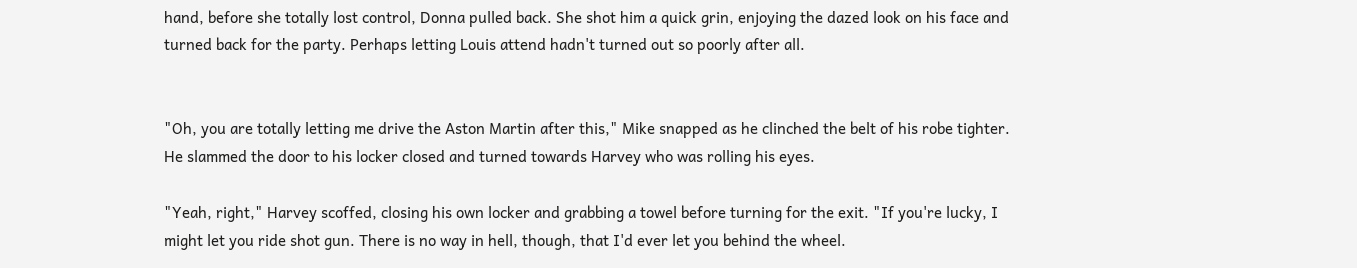hand, before she totally lost control, Donna pulled back. She shot him a quick grin, enjoying the dazed look on his face and turned back for the party. Perhaps letting Louis attend hadn't turned out so poorly after all.


"Oh, you are totally letting me drive the Aston Martin after this," Mike snapped as he clinched the belt of his robe tighter. He slammed the door to his locker closed and turned towards Harvey who was rolling his eyes.

"Yeah, right," Harvey scoffed, closing his own locker and grabbing a towel before turning for the exit. "If you're lucky, I might let you ride shot gun. There is no way in hell, though, that I'd ever let you behind the wheel.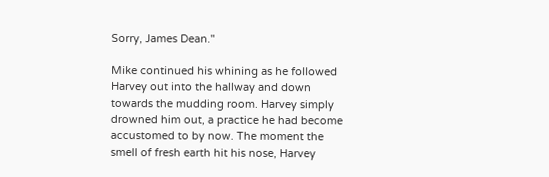Sorry, James Dean."

Mike continued his whining as he followed Harvey out into the hallway and down towards the mudding room. Harvey simply drowned him out, a practice he had become accustomed to by now. The moment the smell of fresh earth hit his nose, Harvey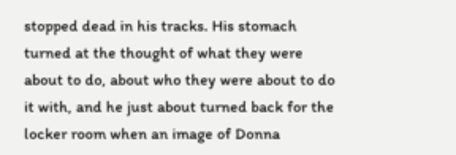stopped dead in his tracks. His stomach turned at the thought of what they were about to do, about who they were about to do it with, and he just about turned back for the locker room when an image of Donna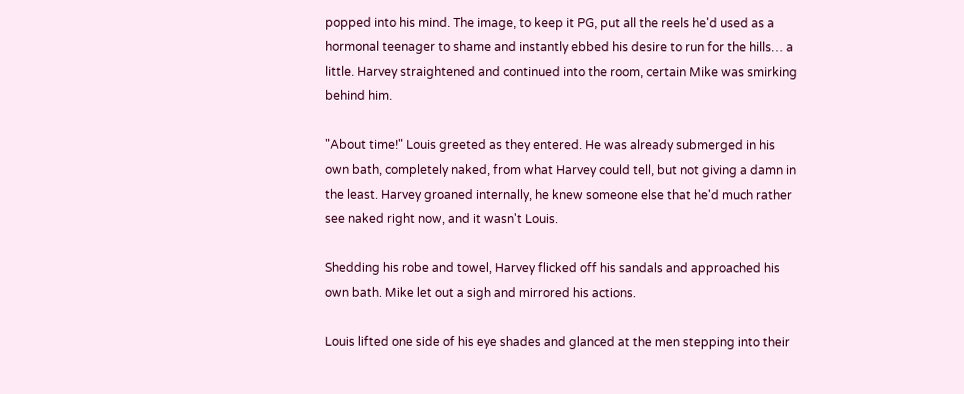popped into his mind. The image, to keep it PG, put all the reels he'd used as a hormonal teenager to shame and instantly ebbed his desire to run for the hills… a little. Harvey straightened and continued into the room, certain Mike was smirking behind him.

"About time!" Louis greeted as they entered. He was already submerged in his own bath, completely naked, from what Harvey could tell, but not giving a damn in the least. Harvey groaned internally, he knew someone else that he'd much rather see naked right now, and it wasn't Louis.

Shedding his robe and towel, Harvey flicked off his sandals and approached his own bath. Mike let out a sigh and mirrored his actions.

Louis lifted one side of his eye shades and glanced at the men stepping into their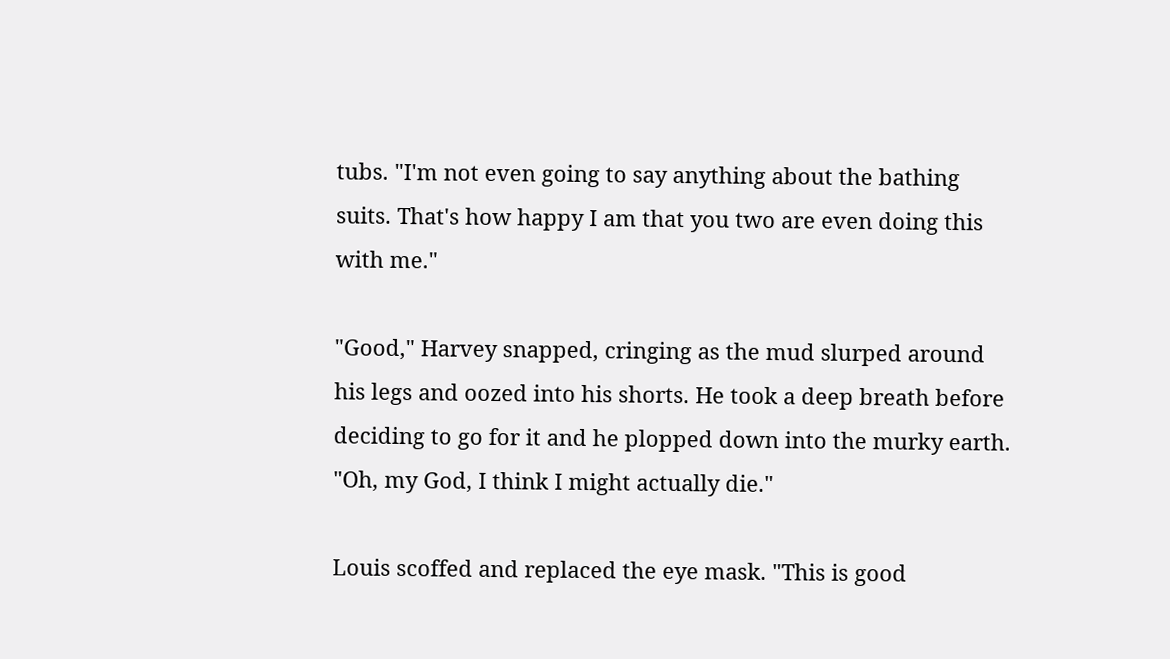tubs. "I'm not even going to say anything about the bathing suits. That's how happy I am that you two are even doing this with me."

"Good," Harvey snapped, cringing as the mud slurped around his legs and oozed into his shorts. He took a deep breath before deciding to go for it and he plopped down into the murky earth. "Oh, my God, I think I might actually die."

Louis scoffed and replaced the eye mask. "This is good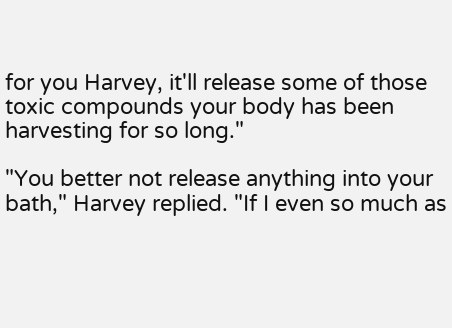for you Harvey, it'll release some of those toxic compounds your body has been harvesting for so long."

"You better not release anything into your bath," Harvey replied. "If I even so much as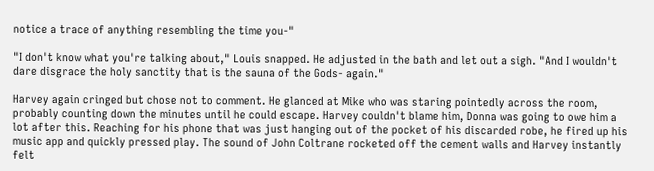notice a trace of anything resembling the time you-"

"I don't know what you're talking about," Louis snapped. He adjusted in the bath and let out a sigh. "And I wouldn't dare disgrace the holy sanctity that is the sauna of the Gods- again."

Harvey again cringed but chose not to comment. He glanced at Mike who was staring pointedly across the room, probably counting down the minutes until he could escape. Harvey couldn't blame him, Donna was going to owe him a lot after this. Reaching for his phone that was just hanging out of the pocket of his discarded robe, he fired up his music app and quickly pressed play. The sound of John Coltrane rocketed off the cement walls and Harvey instantly felt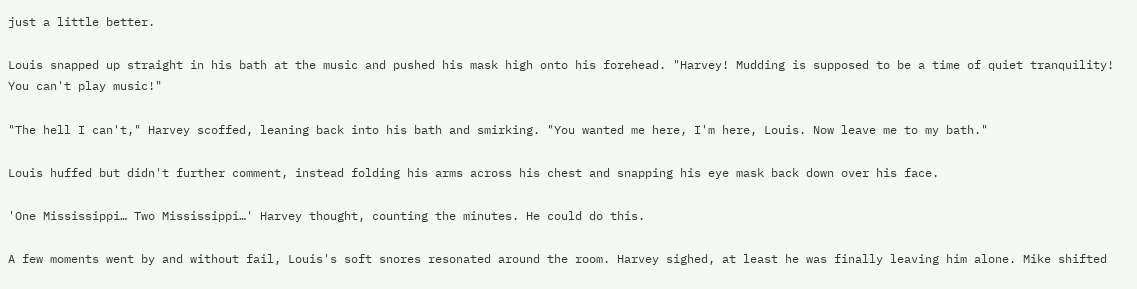just a little better.

Louis snapped up straight in his bath at the music and pushed his mask high onto his forehead. "Harvey! Mudding is supposed to be a time of quiet tranquility! You can't play music!"

"The hell I can't," Harvey scoffed, leaning back into his bath and smirking. "You wanted me here, I'm here, Louis. Now leave me to my bath."

Louis huffed but didn't further comment, instead folding his arms across his chest and snapping his eye mask back down over his face.

'One Mississippi… Two Mississippi…' Harvey thought, counting the minutes. He could do this.

A few moments went by and without fail, Louis's soft snores resonated around the room. Harvey sighed, at least he was finally leaving him alone. Mike shifted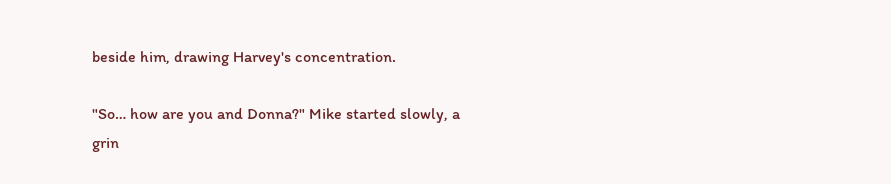beside him, drawing Harvey's concentration.

"So… how are you and Donna?" Mike started slowly, a grin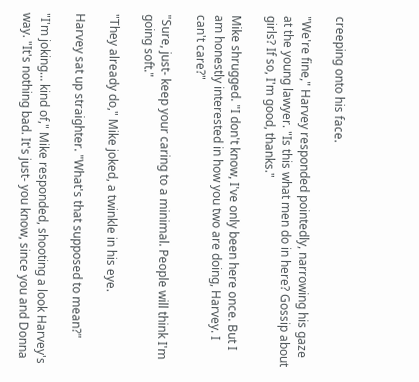creeping onto his face.

"We're fine," Harvey responded pointedly, narrowing his gaze at the young lawyer. "Is this what men do in here? Gossip about girls? If so, I'm good, thanks."

Mike shrugged. "I don't know, I've only been here once. But I am honestly interested in how you two are doing, Harvey. I can't care?"

"Sure, just- keep your caring to a minimal. People will think I'm going soft."

"They already do," Mike joked, a twinkle in his eye.

Harvey sat up straighter. "What's that supposed to mean?"

"I'm joking… kind of," Mike responded, shooting a look Harvey's way. "It's nothing bad. It's just- you know, since you and Donna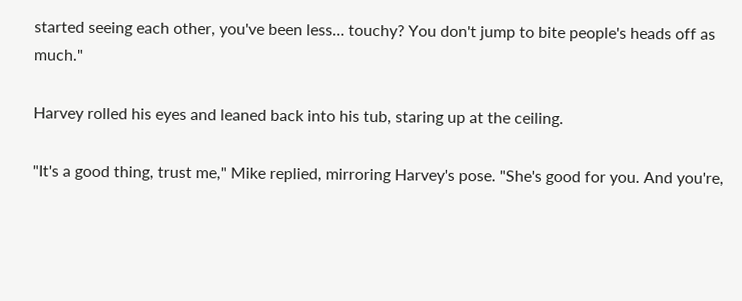started seeing each other, you've been less… touchy? You don't jump to bite people's heads off as much."

Harvey rolled his eyes and leaned back into his tub, staring up at the ceiling.

"It's a good thing, trust me," Mike replied, mirroring Harvey's pose. "She's good for you. And you're,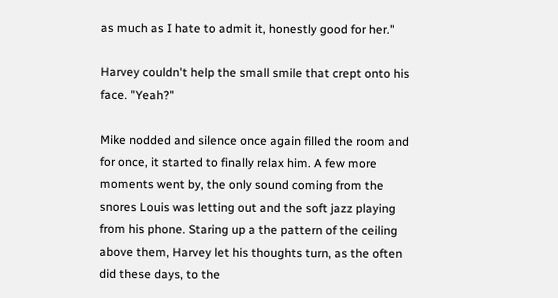as much as I hate to admit it, honestly good for her."

Harvey couldn't help the small smile that crept onto his face. "Yeah?"

Mike nodded and silence once again filled the room and for once, it started to finally relax him. A few more moments went by, the only sound coming from the snores Louis was letting out and the soft jazz playing from his phone. Staring up a the pattern of the ceiling above them, Harvey let his thoughts turn, as the often did these days, to the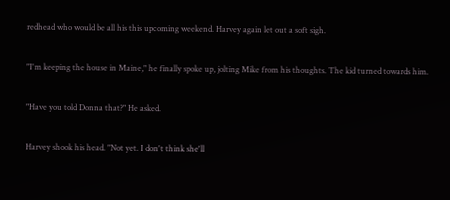redhead who would be all his this upcoming weekend. Harvey again let out a soft sigh.

"I'm keeping the house in Maine," he finally spoke up, jolting Mike from his thoughts. The kid turned towards him.

"Have you told Donna that?" He asked.

Harvey shook his head. "Not yet. I don't think she'll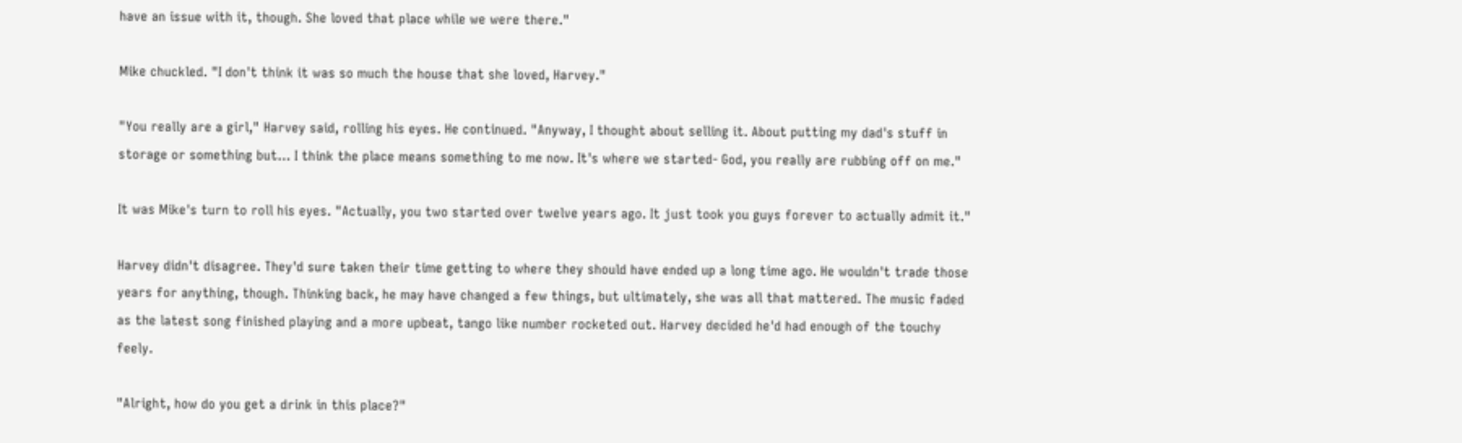have an issue with it, though. She loved that place while we were there."

Mike chuckled. "I don't think it was so much the house that she loved, Harvey."

"You really are a girl," Harvey said, rolling his eyes. He continued. "Anyway, I thought about selling it. About putting my dad's stuff in storage or something but… I think the place means something to me now. It's where we started- God, you really are rubbing off on me."

It was Mike's turn to roll his eyes. "Actually, you two started over twelve years ago. It just took you guys forever to actually admit it."

Harvey didn't disagree. They'd sure taken their time getting to where they should have ended up a long time ago. He wouldn't trade those years for anything, though. Thinking back, he may have changed a few things, but ultimately, she was all that mattered. The music faded as the latest song finished playing and a more upbeat, tango like number rocketed out. Harvey decided he'd had enough of the touchy feely.

"Alright, how do you get a drink in this place?"